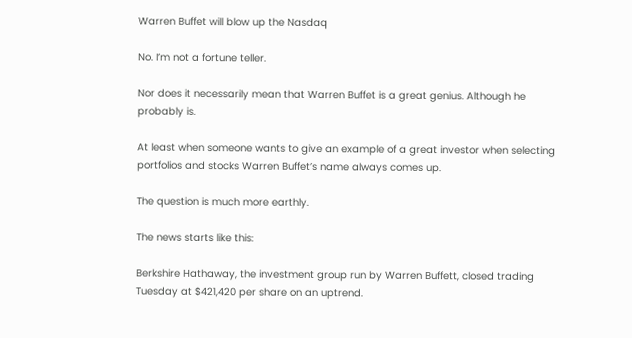Warren Buffet will blow up the Nasdaq

No. I’m not a fortune teller.

Nor does it necessarily mean that Warren Buffet is a great genius. Although he probably is.

At least when someone wants to give an example of a great investor when selecting portfolios and stocks Warren Buffet’s name always comes up.

The question is much more earthly.

The news starts like this:

Berkshire Hathaway, the investment group run by Warren Buffett, closed trading Tuesday at $421,420 per share on an uptrend.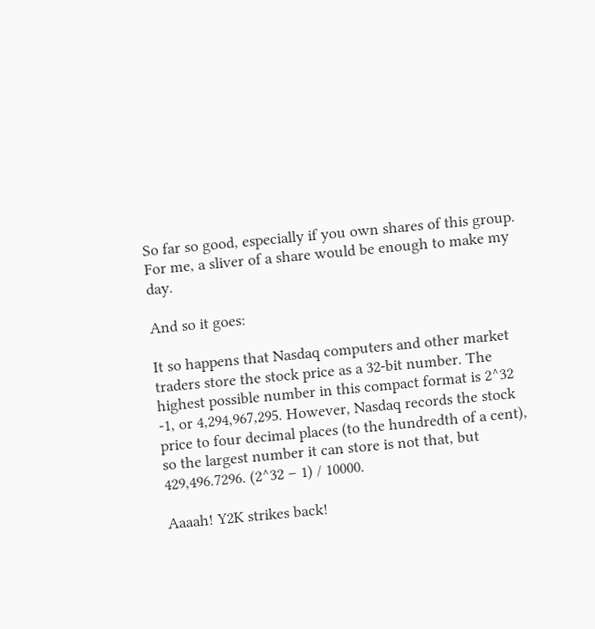So far so good, especially if you own shares of this group. For me, a sliver of a share would be enough to make my day.

And so it goes:

It so happens that Nasdaq computers and other market traders store the stock price as a 32-bit number. The highest possible number in this compact format is 2^32 -1, or 4,294,967,295. However, Nasdaq records the stock price to four decimal places (to the hundredth of a cent), so the largest number it can store is not that, but 429,496.7296. (2^32 – 1) / 10000.

Aaaah! Y2K strikes back!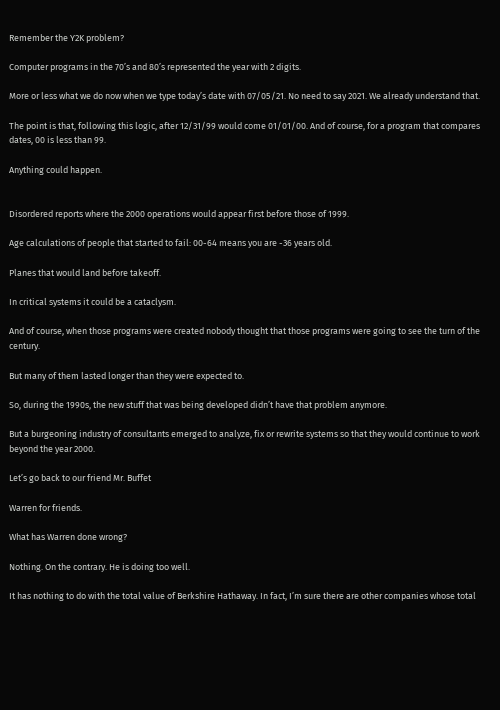Remember the Y2K problem?

Computer programs in the 70’s and 80’s represented the year with 2 digits.

More or less what we do now when we type today’s date with 07/05/21. No need to say 2021. We already understand that.

The point is that, following this logic, after 12/31/99 would come 01/01/00. And of course, for a program that compares dates, 00 is less than 99.

Anything could happen.


Disordered reports where the 2000 operations would appear first before those of 1999.

Age calculations of people that started to fail: 00-64 means you are -36 years old.

Planes that would land before takeoff.

In critical systems it could be a cataclysm.

And of course, when those programs were created nobody thought that those programs were going to see the turn of the century.

But many of them lasted longer than they were expected to.

So, during the 1990s, the new stuff that was being developed didn’t have that problem anymore.

But a burgeoning industry of consultants emerged to analyze, fix or rewrite systems so that they would continue to work beyond the year 2000.

Let’s go back to our friend Mr. Buffet

Warren for friends.

What has Warren done wrong?

Nothing. On the contrary. He is doing too well.

It has nothing to do with the total value of Berkshire Hathaway. In fact, I’m sure there are other companies whose total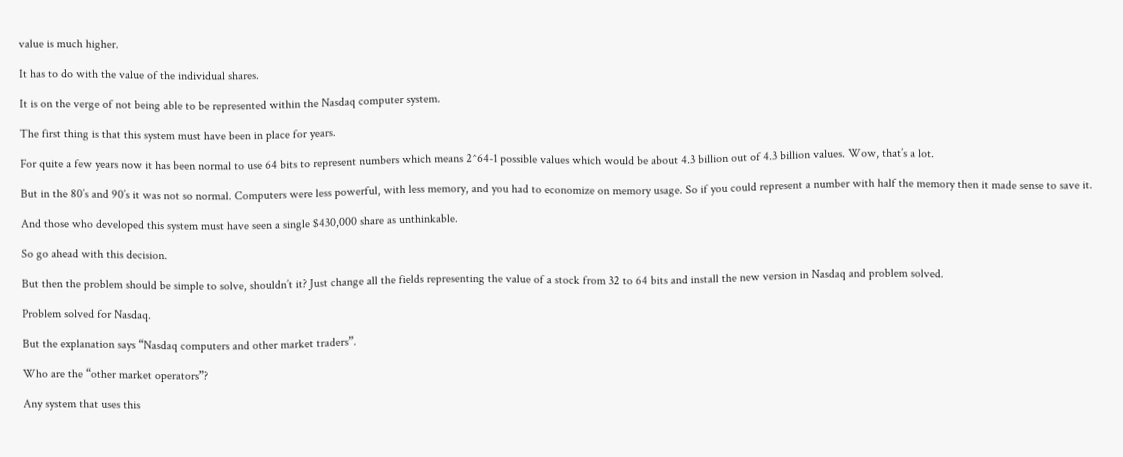value is much higher.

It has to do with the value of the individual shares.

It is on the verge of not being able to be represented within the Nasdaq computer system.

The first thing is that this system must have been in place for years.

For quite a few years now it has been normal to use 64 bits to represent numbers which means 2^64-1 possible values which would be about 4.3 billion out of 4.3 billion values. Wow, that’s a lot.

But in the 80’s and 90’s it was not so normal. Computers were less powerful, with less memory, and you had to economize on memory usage. So if you could represent a number with half the memory then it made sense to save it.

And those who developed this system must have seen a single $430,000 share as unthinkable.

So go ahead with this decision.

But then the problem should be simple to solve, shouldn’t it? Just change all the fields representing the value of a stock from 32 to 64 bits and install the new version in Nasdaq and problem solved.

Problem solved for Nasdaq.

But the explanation says “Nasdaq computers and other market traders”.

Who are the “other market operators”?

Any system that uses this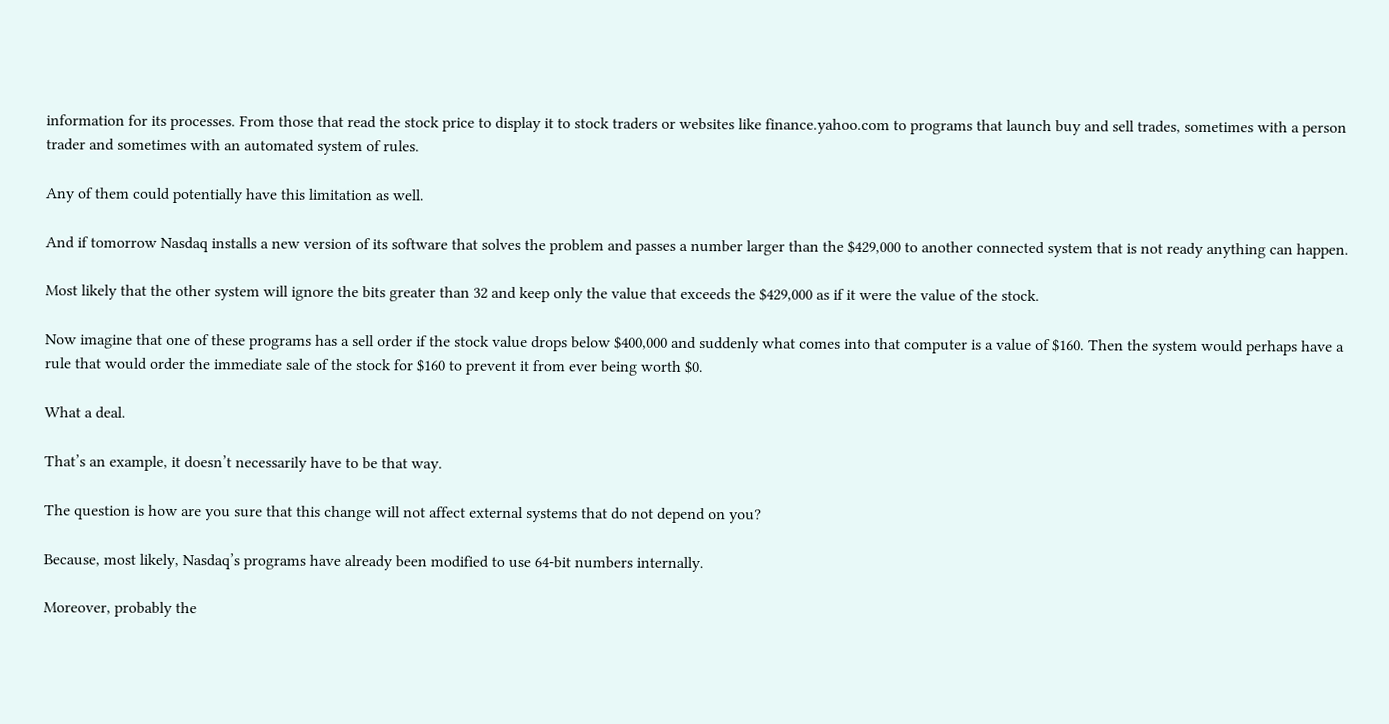information for its processes. From those that read the stock price to display it to stock traders or websites like finance.yahoo.com to programs that launch buy and sell trades, sometimes with a person trader and sometimes with an automated system of rules.

Any of them could potentially have this limitation as well.

And if tomorrow Nasdaq installs a new version of its software that solves the problem and passes a number larger than the $429,000 to another connected system that is not ready anything can happen.

Most likely that the other system will ignore the bits greater than 32 and keep only the value that exceeds the $429,000 as if it were the value of the stock.

Now imagine that one of these programs has a sell order if the stock value drops below $400,000 and suddenly what comes into that computer is a value of $160. Then the system would perhaps have a rule that would order the immediate sale of the stock for $160 to prevent it from ever being worth $0.

What a deal.

That’s an example, it doesn’t necessarily have to be that way.

The question is how are you sure that this change will not affect external systems that do not depend on you?

Because, most likely, Nasdaq’s programs have already been modified to use 64-bit numbers internally.

Moreover, probably the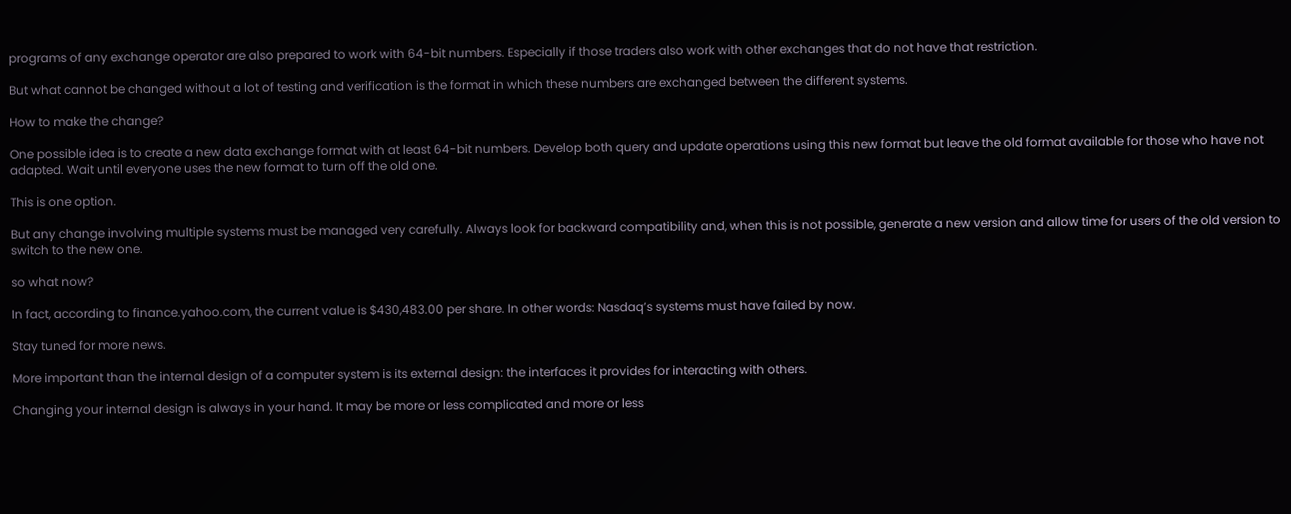programs of any exchange operator are also prepared to work with 64-bit numbers. Especially if those traders also work with other exchanges that do not have that restriction.

But what cannot be changed without a lot of testing and verification is the format in which these numbers are exchanged between the different systems.

How to make the change?

One possible idea is to create a new data exchange format with at least 64-bit numbers. Develop both query and update operations using this new format but leave the old format available for those who have not adapted. Wait until everyone uses the new format to turn off the old one.

This is one option.

But any change involving multiple systems must be managed very carefully. Always look for backward compatibility and, when this is not possible, generate a new version and allow time for users of the old version to switch to the new one.

so what now?

In fact, according to finance.yahoo.com, the current value is $430,483.00 per share. In other words: Nasdaq’s systems must have failed by now.

Stay tuned for more news.

More important than the internal design of a computer system is its external design: the interfaces it provides for interacting with others.

Changing your internal design is always in your hand. It may be more or less complicated and more or less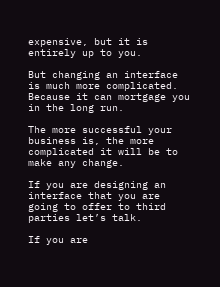expensive, but it is entirely up to you.

But changing an interface is much more complicated. Because it can mortgage you in the long run.

The more successful your business is, the more complicated it will be to make any change.

If you are designing an interface that you are going to offer to third parties let’s talk.

If you are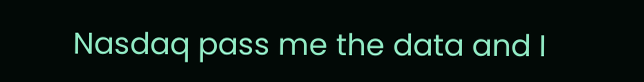Nasdaq pass me the data and I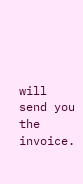will send you the invoice.